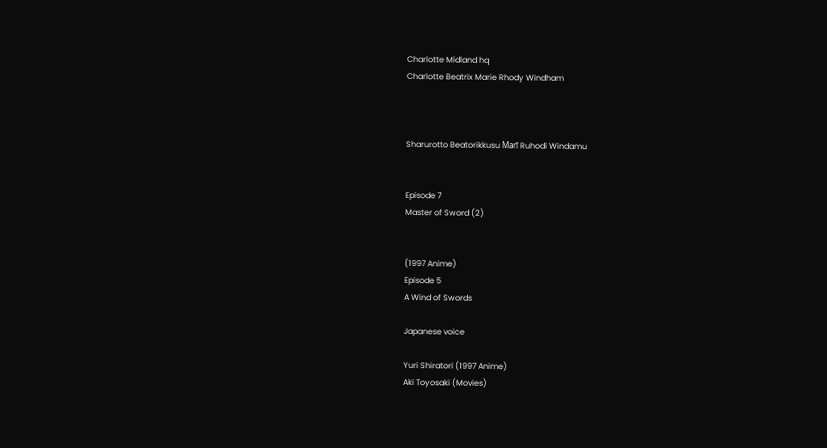Charlotte Midland hq
Charlotte Beatrix Marie Rhody Windham



Sharurotto Beatorikkusu Marī Ruhodi Windamu


Episode 7
Master of Sword (2)


(1997 Anime)
Episode 5
A Wind of Swords

Japanese voice

Yuri Shiratori (1997 Anime)
Aki Toyosaki (Movies)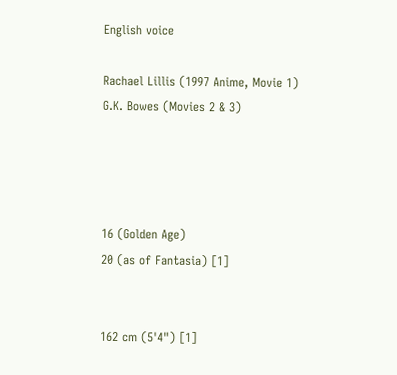English voice

Rachael Lillis (1997 Anime, Movie 1)
G.K. Bowes (Movies 2 & 3)




16 (Golden Age)
20 (as of Fantasia) [1]


162 cm (5'4") [1]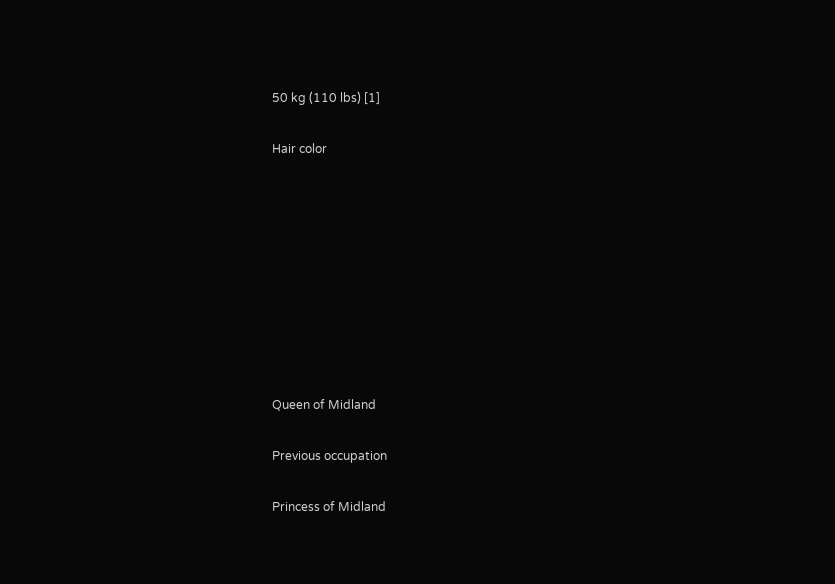50 kg (110 lbs) [1]

Hair color









Queen of Midland

Previous occupation

Princess of Midland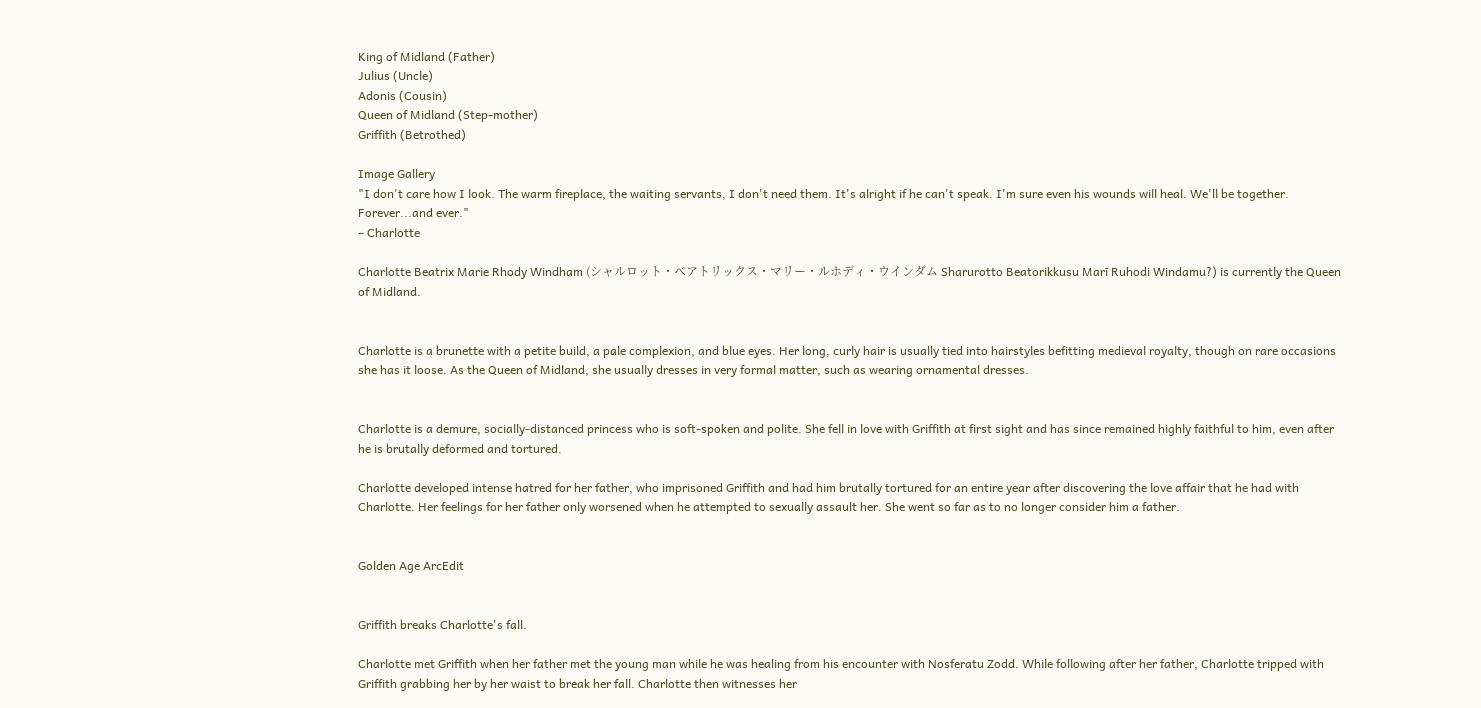King of Midland (Father)
Julius (Uncle)
Adonis (Cousin)
Queen of Midland (Step-mother)
Griffith (Betrothed)

Image Gallery
"I don't care how I look. The warm fireplace, the waiting servants, I don't need them. It's alright if he can't speak. I'm sure even his wounds will heal. We'll be together. Forever...and ever."
– Charlotte

Charlotte Beatrix Marie Rhody Windham (シャルロット・ベアトリックス・マリー・ルホディ・ウインダム Sharurotto Beatorikkusu Marī Ruhodi Windamu?) is currently the Queen of Midland.


Charlotte is a brunette with a petite build, a pale complexion, and blue eyes. Her long, curly hair is usually tied into hairstyles befitting medieval royalty, though on rare occasions she has it loose. As the Queen of Midland, she usually dresses in very formal matter, such as wearing ornamental dresses.


Charlotte is a demure, socially-distanced princess who is soft-spoken and polite. She fell in love with Griffith at first sight and has since remained highly faithful to him, even after he is brutally deformed and tortured.

Charlotte developed intense hatred for her father, who imprisoned Griffith and had him brutally tortured for an entire year after discovering the love affair that he had with Charlotte. Her feelings for her father only worsened when he attempted to sexually assault her. She went so far as to no longer consider him a father.


Golden Age ArcEdit


Griffith breaks Charlotte's fall.

Charlotte met Griffith when her father met the young man while he was healing from his encounter with Nosferatu Zodd. While following after her father, Charlotte tripped with Griffith grabbing her by her waist to break her fall. Charlotte then witnesses her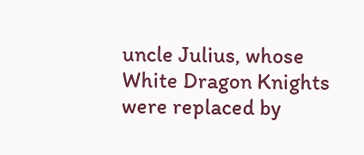uncle Julius, whose White Dragon Knights were replaced by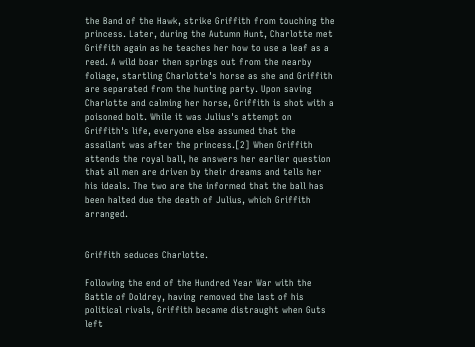the Band of the Hawk, strike Griffith from touching the princess. Later, during the Autumn Hunt, Charlotte met Griffith again as he teaches her how to use a leaf as a reed. A wild boar then springs out from the nearby foliage, startling Charlotte's horse as she and Griffith are separated from the hunting party. Upon saving Charlotte and calming her horse, Griffith is shot with a poisoned bolt. While it was Julius's attempt on Griffith's life, everyone else assumed that the assailant was after the princess.[2] When Griffith attends the royal ball, he answers her earlier question that all men are driven by their dreams and tells her his ideals. The two are the informed that the ball has been halted due the death of Julius, which Griffith arranged.


Griffith seduces Charlotte.

Following the end of the Hundred Year War with the Battle of Doldrey, having removed the last of his political rivals, Griffith became distraught when Guts left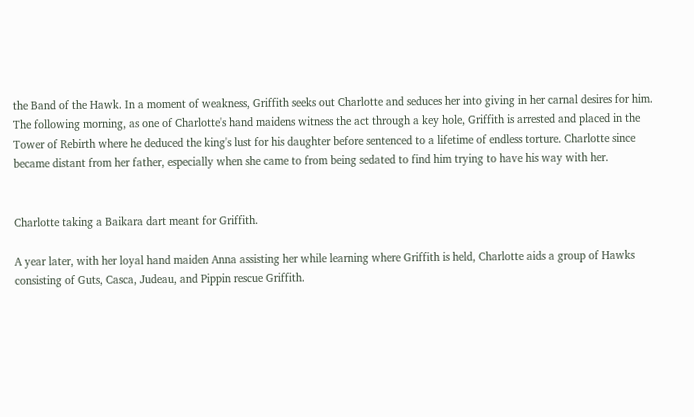the Band of the Hawk. In a moment of weakness, Griffith seeks out Charlotte and seduces her into giving in her carnal desires for him. The following morning, as one of Charlotte's hand maidens witness the act through a key hole, Griffith is arrested and placed in the Tower of Rebirth where he deduced the king's lust for his daughter before sentenced to a lifetime of endless torture. Charlotte since became distant from her father, especially when she came to from being sedated to find him trying to have his way with her.


Charlotte taking a Baikara dart meant for Griffith.

A year later, with her loyal hand maiden Anna assisting her while learning where Griffith is held, Charlotte aids a group of Hawks consisting of Guts, Casca, Judeau, and Pippin rescue Griffith.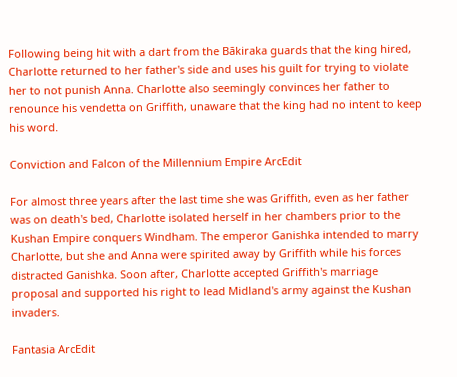Following being hit with a dart from the Bākiraka guards that the king hired, Charlotte returned to her father's side and uses his guilt for trying to violate her to not punish Anna. Charlotte also seemingly convinces her father to renounce his vendetta on Griffith, unaware that the king had no intent to keep his word.

Conviction and Falcon of the Millennium Empire ArcEdit

For almost three years after the last time she was Griffith, even as her father was on death's bed, Charlotte isolated herself in her chambers prior to the Kushan Empire conquers Windham. The emperor Ganishka intended to marry Charlotte, but she and Anna were spirited away by Griffith while his forces distracted Ganishka. Soon after, Charlotte accepted Griffith's marriage proposal and supported his right to lead Midland's army against the Kushan invaders.

Fantasia ArcEdit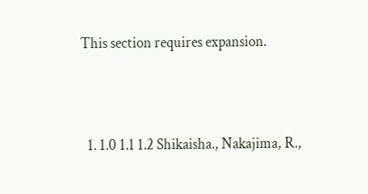This section requires expansion.



  1. 1.0 1.1 1.2 Shikaisha., Nakajima, R.,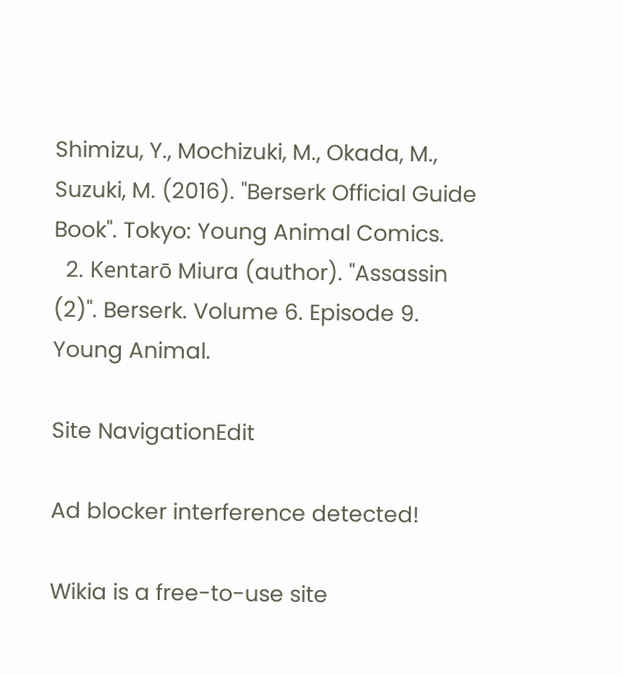Shimizu, Y., Mochizuki, M., Okada, M., Suzuki, M. (2016). "Berserk Official Guide Book". Tokyo: Young Animal Comics.
  2. Kentarō Miura (author). "Assassin (2)". Berserk. Volume 6. Episode 9. Young Animal.

Site NavigationEdit

Ad blocker interference detected!

Wikia is a free-to-use site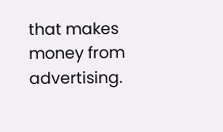that makes money from advertising.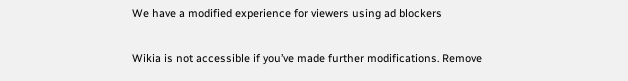We have a modified experience for viewers using ad blockers

Wikia is not accessible if you’ve made further modifications. Remove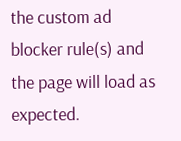the custom ad blocker rule(s) and the page will load as expected.